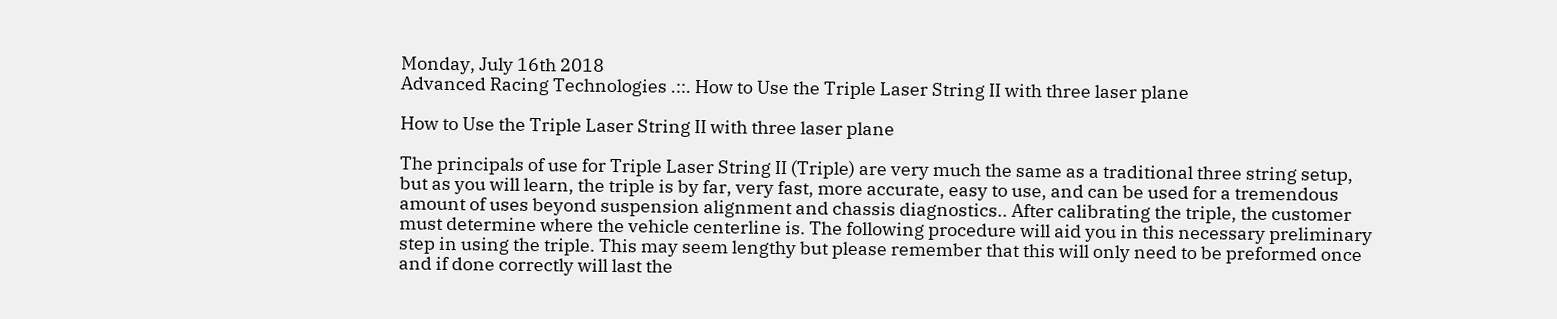Monday, July 16th 2018
Advanced Racing Technologies .::. How to Use the Triple Laser String II with three laser plane

How to Use the Triple Laser String II with three laser plane

The principals of use for Triple Laser String II (Triple) are very much the same as a traditional three string setup, but as you will learn, the triple is by far, very fast, more accurate, easy to use, and can be used for a tremendous amount of uses beyond suspension alignment and chassis diagnostics.. After calibrating the triple, the customer must determine where the vehicle centerline is. The following procedure will aid you in this necessary preliminary step in using the triple. This may seem lengthy but please remember that this will only need to be preformed once and if done correctly will last the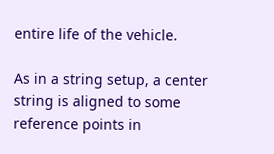entire life of the vehicle.

As in a string setup, a center string is aligned to some reference points in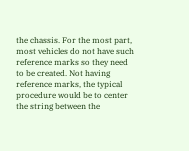the chassis. For the most part, most vehicles do not have such reference marks so they need to be created. Not having reference marks, the typical procedure would be to center the string between the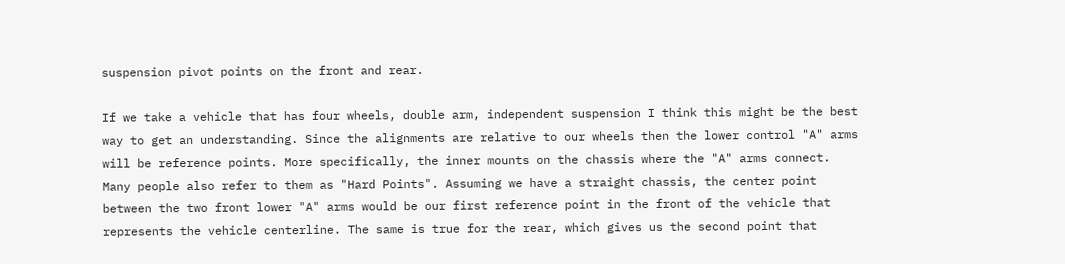suspension pivot points on the front and rear.

If we take a vehicle that has four wheels, double arm, independent suspension I think this might be the best way to get an understanding. Since the alignments are relative to our wheels then the lower control "A" arms will be reference points. More specifically, the inner mounts on the chassis where the "A" arms connect. Many people also refer to them as "Hard Points". Assuming we have a straight chassis, the center point between the two front lower "A" arms would be our first reference point in the front of the vehicle that represents the vehicle centerline. The same is true for the rear, which gives us the second point that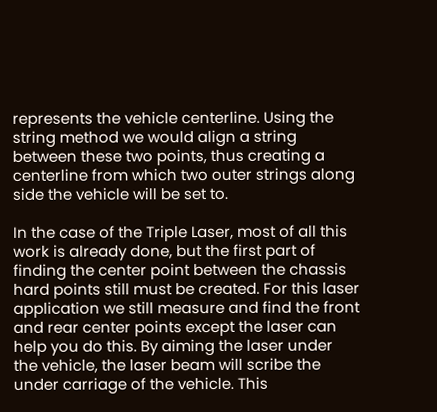represents the vehicle centerline. Using the string method we would align a string between these two points, thus creating a centerline from which two outer strings along side the vehicle will be set to.

In the case of the Triple Laser, most of all this work is already done, but the first part of finding the center point between the chassis hard points still must be created. For this laser application we still measure and find the front and rear center points except the laser can help you do this. By aiming the laser under the vehicle, the laser beam will scribe the under carriage of the vehicle. This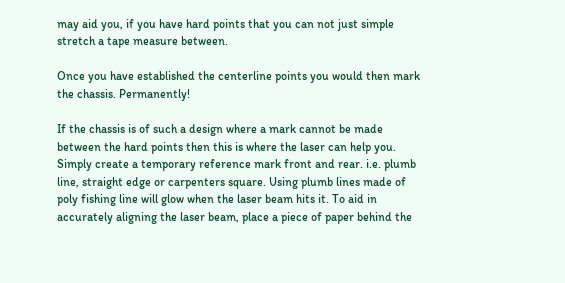may aid you, if you have hard points that you can not just simple stretch a tape measure between.

Once you have established the centerline points you would then mark the chassis. Permanently!

If the chassis is of such a design where a mark cannot be made between the hard points then this is where the laser can help you. Simply create a temporary reference mark front and rear. i.e. plumb line, straight edge or carpenters square. Using plumb lines made of poly fishing line will glow when the laser beam hits it. To aid in accurately aligning the laser beam, place a piece of paper behind the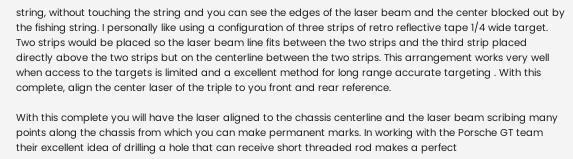string, without touching the string and you can see the edges of the laser beam and the center blocked out by the fishing string. I personally like using a configuration of three strips of retro reflective tape 1/4 wide target. Two strips would be placed so the laser beam line fits between the two strips and the third strip placed directly above the two strips but on the centerline between the two strips. This arrangement works very well when access to the targets is limited and a excellent method for long range accurate targeting . With this complete, align the center laser of the triple to you front and rear reference.

With this complete you will have the laser aligned to the chassis centerline and the laser beam scribing many points along the chassis from which you can make permanent marks. In working with the Porsche GT team their excellent idea of drilling a hole that can receive short threaded rod makes a perfect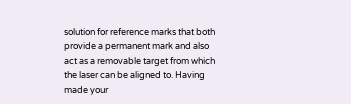solution for reference marks that both provide a permanent mark and also act as a removable target from which the laser can be aligned to. Having made your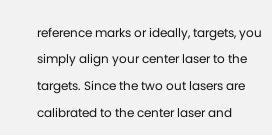reference marks or ideally, targets, you simply align your center laser to the targets. Since the two out lasers are calibrated to the center laser and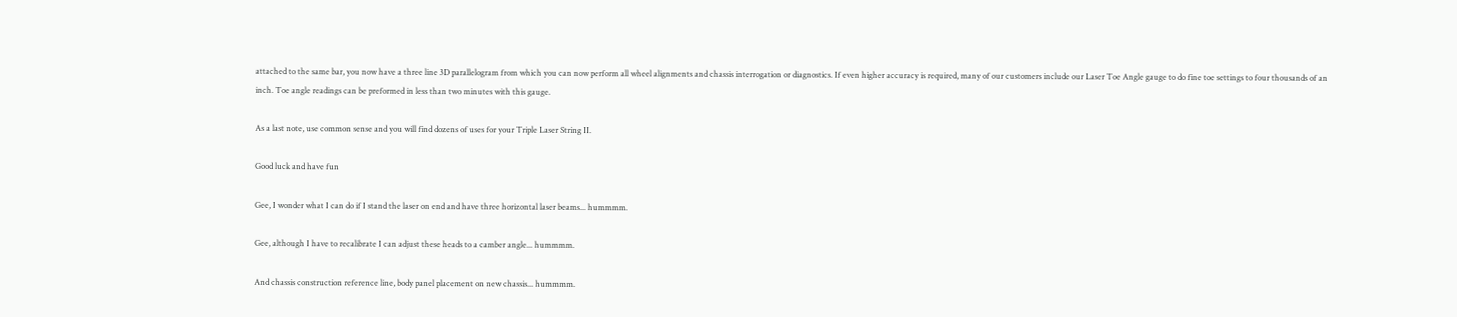attached to the same bar, you now have a three line 3D parallelogram from which you can now perform all wheel alignments and chassis interrogation or diagnostics. If even higher accuracy is required, many of our customers include our Laser Toe Angle gauge to do fine toe settings to four thousands of an inch. Toe angle readings can be preformed in less than two minutes with this gauge.

As a last note, use common sense and you will find dozens of uses for your Triple Laser String II.

Good luck and have fun

Gee, I wonder what I can do if I stand the laser on end and have three horizontal laser beams... hummmm.

Gee, although I have to recalibrate I can adjust these heads to a camber angle... hummmm.

And chassis construction reference line, body panel placement on new chassis... hummmm.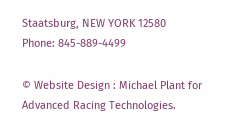Staatsburg, NEW YORK 12580
Phone: 845-889-4499

© Website Design : Michael Plant for Advanced Racing Technologies.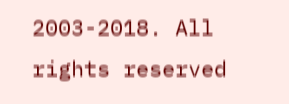2003-2018. All rights reserved